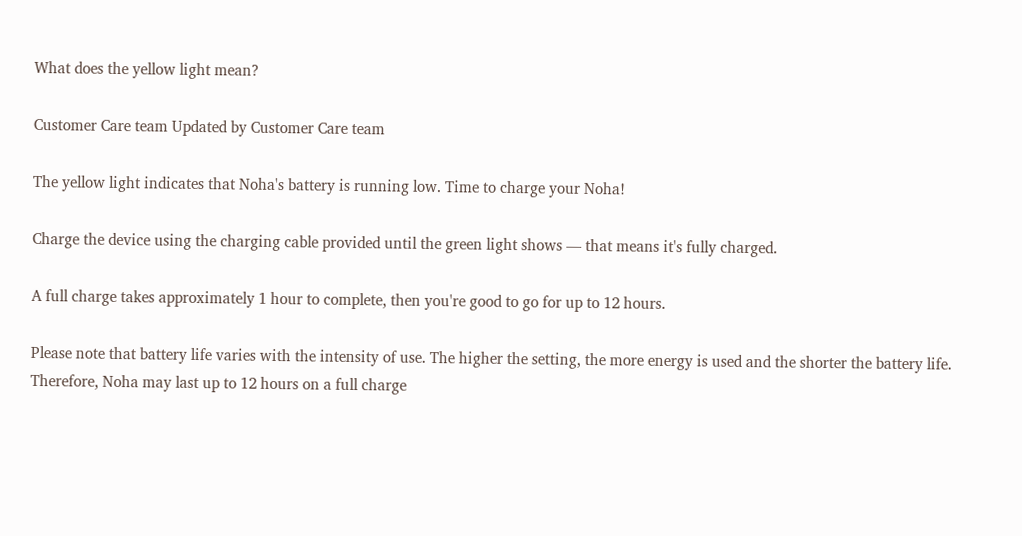What does the yellow light mean?

Customer Care team Updated by Customer Care team

The yellow light indicates that Noha's battery is running low. Time to charge your Noha!

Charge the device using the charging cable provided until the green light shows — that means it's fully charged.

A full charge takes approximately 1 hour to complete, then you're good to go for up to 12 hours.

Please note that battery life varies with the intensity of use. The higher the setting, the more energy is used and the shorter the battery life. Therefore, Noha may last up to 12 hours on a full charge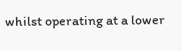whilst operating at a lower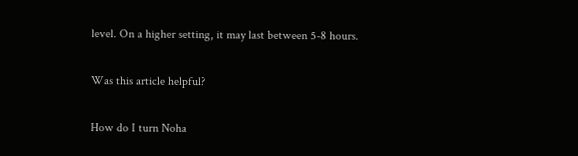level. On a higher setting, it may last between 5-8 hours.

Was this article helpful?

How do I turn Noha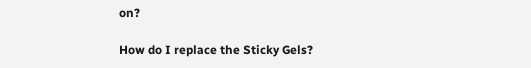on?

How do I replace the Sticky Gels?